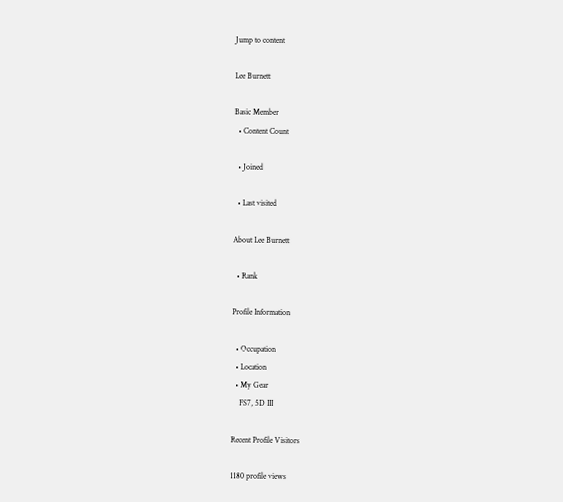Jump to content

Lee Burnett

Basic Member
  • Content Count

  • Joined

  • Last visited

About Lee Burnett

  • Rank

Profile Information

  • Occupation
  • Location
  • My Gear
    FS7, 5D III

Recent Profile Visitors

1180 profile views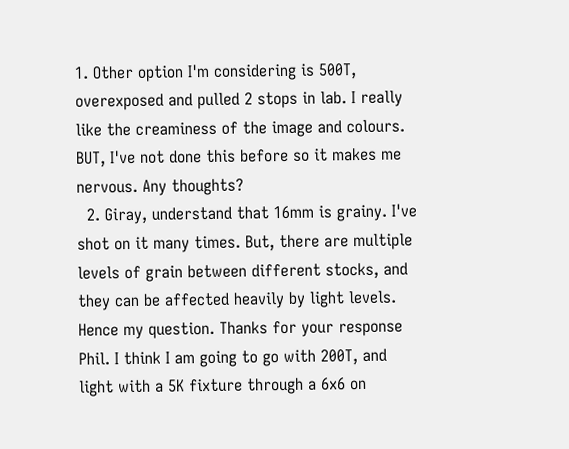1. Other option I'm considering is 500T, overexposed and pulled 2 stops in lab. I really like the creaminess of the image and colours. BUT, I've not done this before so it makes me nervous. Any thoughts?
  2. Giray, understand that 16mm is grainy. I've shot on it many times. But, there are multiple levels of grain between different stocks, and they can be affected heavily by light levels. Hence my question. Thanks for your response Phil. I think I am going to go with 200T, and light with a 5K fixture through a 6x6 on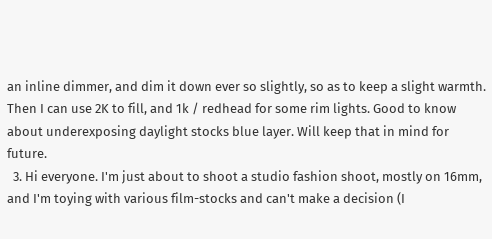an inline dimmer, and dim it down ever so slightly, so as to keep a slight warmth. Then I can use 2K to fill, and 1k / redhead for some rim lights. Good to know about underexposing daylight stocks blue layer. Will keep that in mind for future.
  3. Hi everyone. I'm just about to shoot a studio fashion shoot, mostly on 16mm, and I'm toying with various film-stocks and can't make a decision (I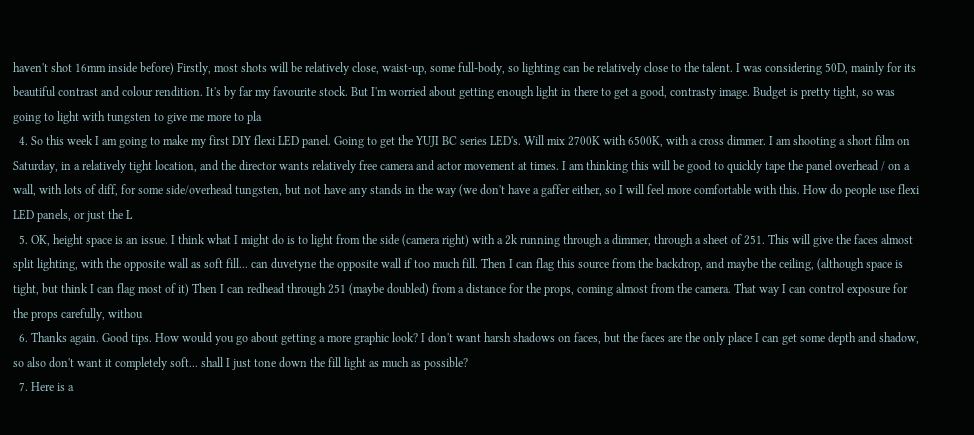haven't shot 16mm inside before) Firstly, most shots will be relatively close, waist-up, some full-body, so lighting can be relatively close to the talent. I was considering 50D, mainly for its beautiful contrast and colour rendition. It's by far my favourite stock. But I'm worried about getting enough light in there to get a good, contrasty image. Budget is pretty tight, so was going to light with tungsten to give me more to pla
  4. So this week I am going to make my first DIY flexi LED panel. Going to get the YUJI BC series LED's. Will mix 2700K with 6500K, with a cross dimmer. I am shooting a short film on Saturday, in a relatively tight location, and the director wants relatively free camera and actor movement at times. I am thinking this will be good to quickly tape the panel overhead / on a wall, with lots of diff, for some side/overhead tungsten, but not have any stands in the way (we don't have a gaffer either, so I will feel more comfortable with this. How do people use flexi LED panels, or just the L
  5. OK, height space is an issue. I think what I might do is to light from the side (camera right) with a 2k running through a dimmer, through a sheet of 251. This will give the faces almost split lighting, with the opposite wall as soft fill... can duvetyne the opposite wall if too much fill. Then I can flag this source from the backdrop, and maybe the ceiling, (although space is tight, but think I can flag most of it) Then I can redhead through 251 (maybe doubled) from a distance for the props, coming almost from the camera. That way I can control exposure for the props carefully, withou
  6. Thanks again. Good tips. How would you go about getting a more graphic look? I don't want harsh shadows on faces, but the faces are the only place I can get some depth and shadow, so also don't want it completely soft... shall I just tone down the fill light as much as possible?
  7. Here is a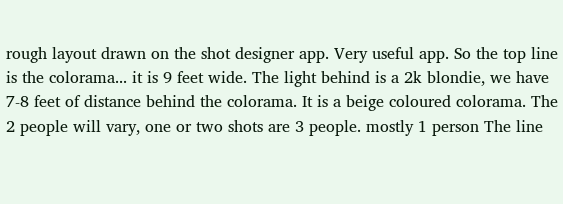rough layout drawn on the shot designer app. Very useful app. So the top line is the colorama... it is 9 feet wide. The light behind is a 2k blondie, we have 7-8 feet of distance behind the colorama. It is a beige coloured colorama. The 2 people will vary, one or two shots are 3 people. mostly 1 person The line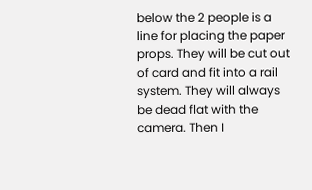below the 2 people is a line for placing the paper props. They will be cut out of card and fit into a rail system. They will always be dead flat with the camera. Then I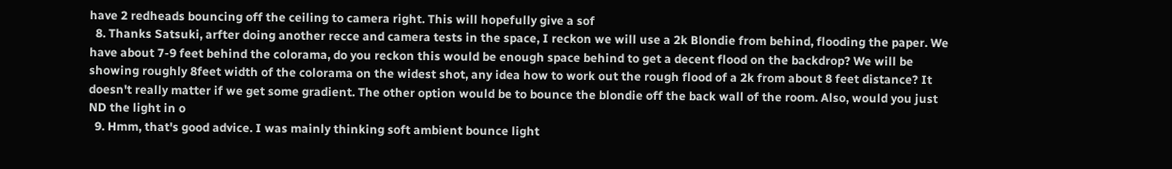have 2 redheads bouncing off the ceiling to camera right. This will hopefully give a sof
  8. Thanks Satsuki, arfter doing another recce and camera tests in the space, I reckon we will use a 2k Blondie from behind, flooding the paper. We have about 7-9 feet behind the colorama, do you reckon this would be enough space behind to get a decent flood on the backdrop? We will be showing roughly 8feet width of the colorama on the widest shot, any idea how to work out the rough flood of a 2k from about 8 feet distance? It doesn't really matter if we get some gradient. The other option would be to bounce the blondie off the back wall of the room. Also, would you just ND the light in o
  9. Hmm, that's good advice. I was mainly thinking soft ambient bounce light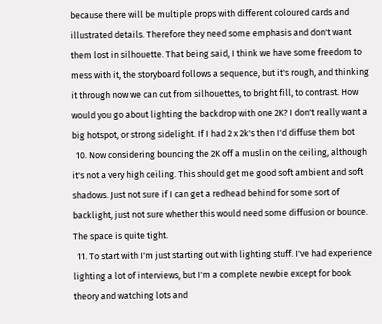because there will be multiple props with different coloured cards and illustrated details. Therefore they need some emphasis and don't want them lost in silhouette. That being said, I think we have some freedom to mess with it, the storyboard follows a sequence, but it's rough, and thinking it through now we can cut from silhouettes, to bright fill, to contrast. How would you go about lighting the backdrop with one 2K? I don't really want a big hotspot, or strong sidelight. If I had 2 x 2k's then I'd diffuse them bot
  10. Now considering bouncing the 2K off a muslin on the ceiling, although it's not a very high ceiling. This should get me good soft ambient and soft shadows. Just not sure if I can get a redhead behind for some sort of backlight, just not sure whether this would need some diffusion or bounce. The space is quite tight.
  11. To start with I'm just starting out with lighting stuff. I've had experience lighting a lot of interviews, but I'm a complete newbie except for book theory and watching lots and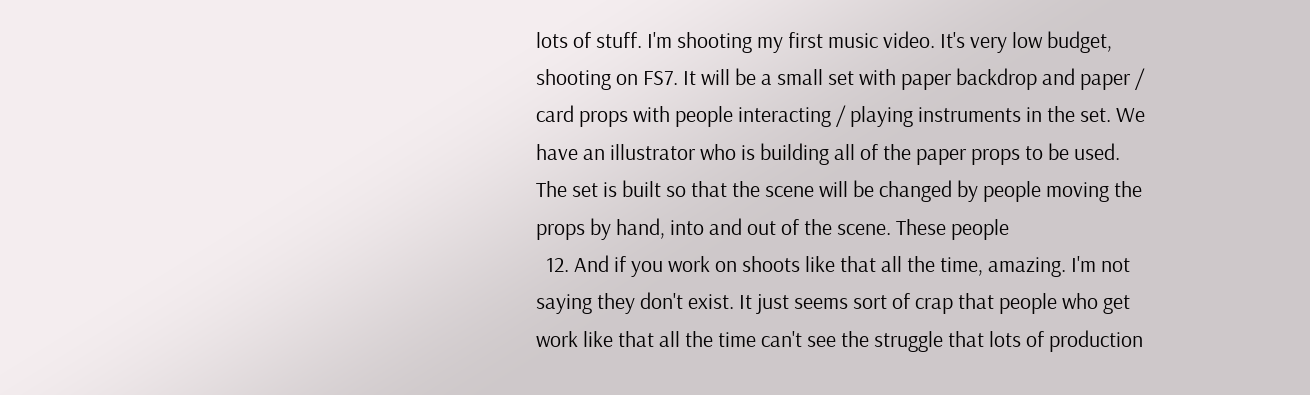lots of stuff. I'm shooting my first music video. It's very low budget, shooting on FS7. It will be a small set with paper backdrop and paper / card props with people interacting / playing instruments in the set. We have an illustrator who is building all of the paper props to be used. The set is built so that the scene will be changed by people moving the props by hand, into and out of the scene. These people
  12. And if you work on shoots like that all the time, amazing. I'm not saying they don't exist. It just seems sort of crap that people who get work like that all the time can't see the struggle that lots of production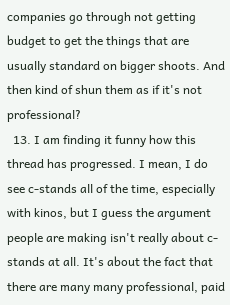companies go through not getting budget to get the things that are usually standard on bigger shoots. And then kind of shun them as if it's not professional?
  13. I am finding it funny how this thread has progressed. I mean, I do see c-stands all of the time, especially with kinos, but I guess the argument people are making isn't really about c-stands at all. It's about the fact that there are many many professional, paid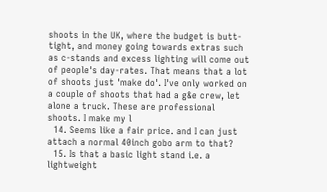shoots in the UK, where the budget is butt-tight, and money going towards extras such as c-stands and excess lighting will come out of people's day-rates. That means that a lot of shoots just 'make do'. I've only worked on a couple of shoots that had a g&e crew, let alone a truck. These are professional shoots. I make my l
  14. Seems like a fair price. and I can just attach a normal 40inch gobo arm to that?
  15. Is that a basic light stand i.e. a lightweight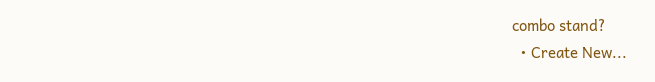combo stand?
  • Create New...